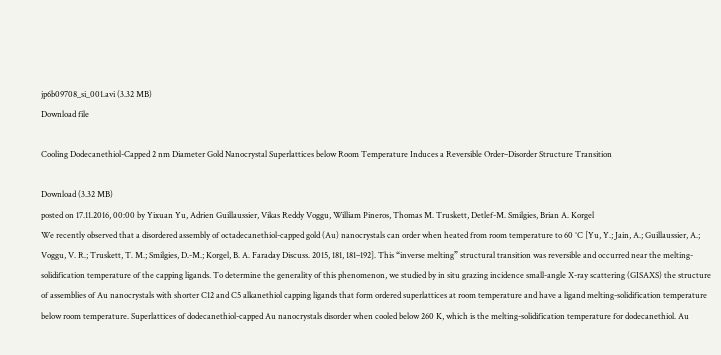jp6b09708_si_001.avi (3.32 MB)
Download file

Cooling Dodecanethiol-Capped 2 nm Diameter Gold Nanocrystal Superlattices below Room Temperature Induces a Reversible Order–Disorder Structure Transition

Download (3.32 MB)
posted on 17.11.2016, 00:00 by Yixuan Yu, Adrien Guillaussier, Vikas Reddy Voggu, William Pineros, Thomas M. Truskett, Detlef-M. Smilgies, Brian A. Korgel
We recently observed that a disordered assembly of octadecanethiol-capped gold (Au) nanocrystals can order when heated from room temperature to 60 °C [Yu, Y.; Jain, A.; Guillaussier, A.; Voggu, V. R.; Truskett, T. M.; Smilgies, D.-M.; Korgel, B. A. Faraday Discuss. 2015, 181, 181–192]. This “inverse melting” structural transition was reversible and occurred near the melting-solidification temperature of the capping ligands. To determine the generality of this phenomenon, we studied by in situ grazing incidence small-angle X-ray scattering (GISAXS) the structure of assemblies of Au nanocrystals with shorter C12 and C5 alkanethiol capping ligands that form ordered superlattices at room temperature and have a ligand melting-solidification temperature below room temperature. Superlattices of dodecanethiol-capped Au nanocrystals disorder when cooled below 260 K, which is the melting-solidification temperature for dodecanethiol. Au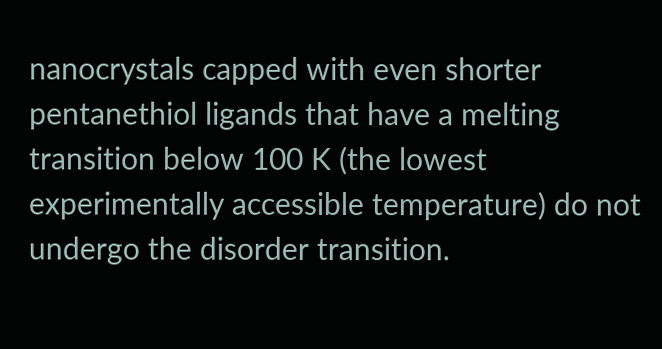nanocrystals capped with even shorter pentanethiol ligands that have a melting transition below 100 K (the lowest experimentally accessible temperature) do not undergo the disorder transition.